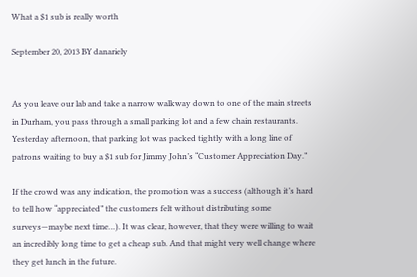What a $1 sub is really worth

September 20, 2013 BY danariely


As you leave our lab and take a narrow walkway down to one of the main streets in Durham, you pass through a small parking lot and a few chain restaurants. Yesterday afternoon, that parking lot was packed tightly with a long line of patrons waiting to buy a $1 sub for Jimmy John’s “Customer Appreciation Day.”

If the crowd was any indication, the promotion was a success (although it’s hard to tell how “appreciated” the customers felt without distributing some surveys—maybe next time…). It was clear, however, that they were willing to wait an incredibly long time to get a cheap sub. And that might very well change where they get lunch in the future.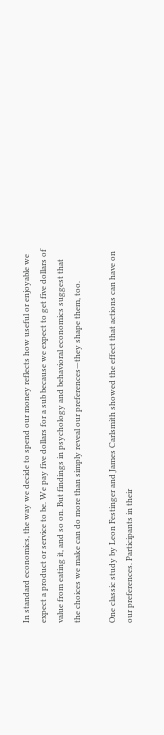In standard economics, the way we decide to spend our money reflects how useful or enjoyable we expect a product or service to be. We pay five dollars for a sub because we expect to get five dollars of value from eating it, and so on. But findings in psychology and behavioral economics suggest that the choices we make can do more than simply reveal our preferences—they shape them, too.

One classic study by Leon Festinger and James Carlsmith showed the effect that actions can have on our preferences. Participants in their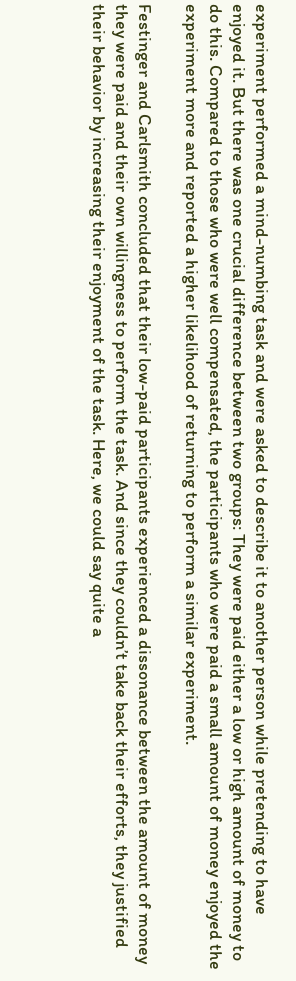experiment performed a mind-numbing task and were asked to describe it to another person while pretending to have enjoyed it. But there was one crucial difference between two groups: They were paid either a low or high amount of money to do this. Compared to those who were well compensated, the participants who were paid a small amount of money enjoyed the experiment more and reported a higher likelihood of returning to perform a similar experiment.

Festinger and Carlsmith concluded that their low-paid participants experienced a dissonance between the amount of money they were paid and their own willingness to perform the task. And since they couldn’t take back their efforts, they justified their behavior by increasing their enjoyment of the task. Here, we could say quite a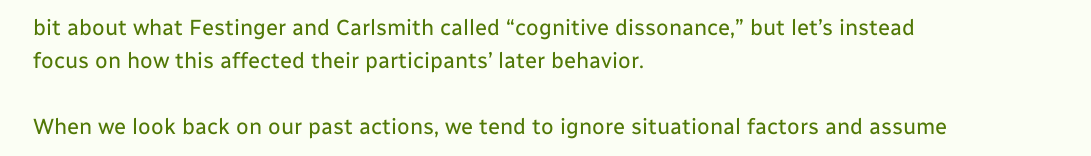bit about what Festinger and Carlsmith called “cognitive dissonance,” but let’s instead focus on how this affected their participants’ later behavior.

When we look back on our past actions, we tend to ignore situational factors and assume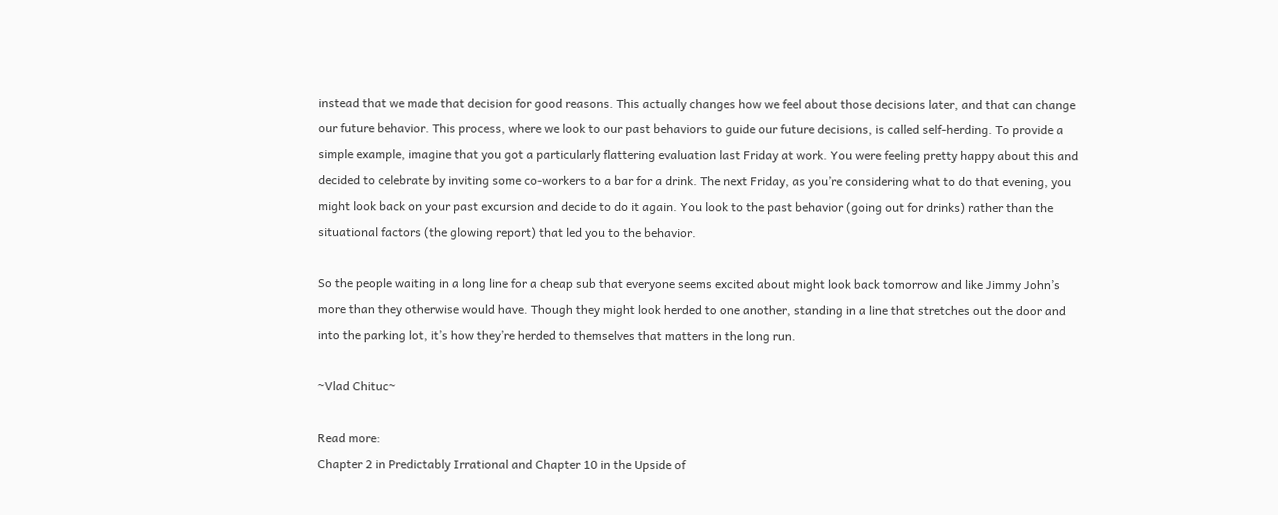instead that we made that decision for good reasons. This actually changes how we feel about those decisions later, and that can change our future behavior. This process, where we look to our past behaviors to guide our future decisions, is called self-herding. To provide a simple example, imagine that you got a particularly flattering evaluation last Friday at work. You were feeling pretty happy about this and decided to celebrate by inviting some co-workers to a bar for a drink. The next Friday, as you’re considering what to do that evening, you might look back on your past excursion and decide to do it again. You look to the past behavior (going out for drinks) rather than the situational factors (the glowing report) that led you to the behavior.

So the people waiting in a long line for a cheap sub that everyone seems excited about might look back tomorrow and like Jimmy John’s more than they otherwise would have. Though they might look herded to one another, standing in a line that stretches out the door and into the parking lot, it’s how they’re herded to themselves that matters in the long run.

~Vlad Chituc~

Read more:
Chapter 2 in Predictably Irrational and Chapter 10 in the Upside of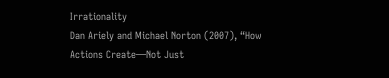Irrationality
Dan Ariely and Michael Norton (2007), “How Actions Create—Not Just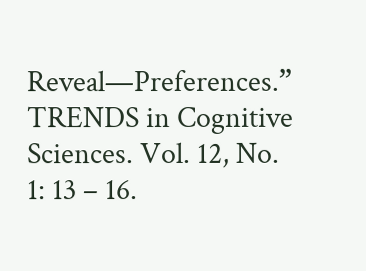Reveal—Preferences.” TRENDS in Cognitive Sciences. Vol. 12, No. 1: 13 – 16.